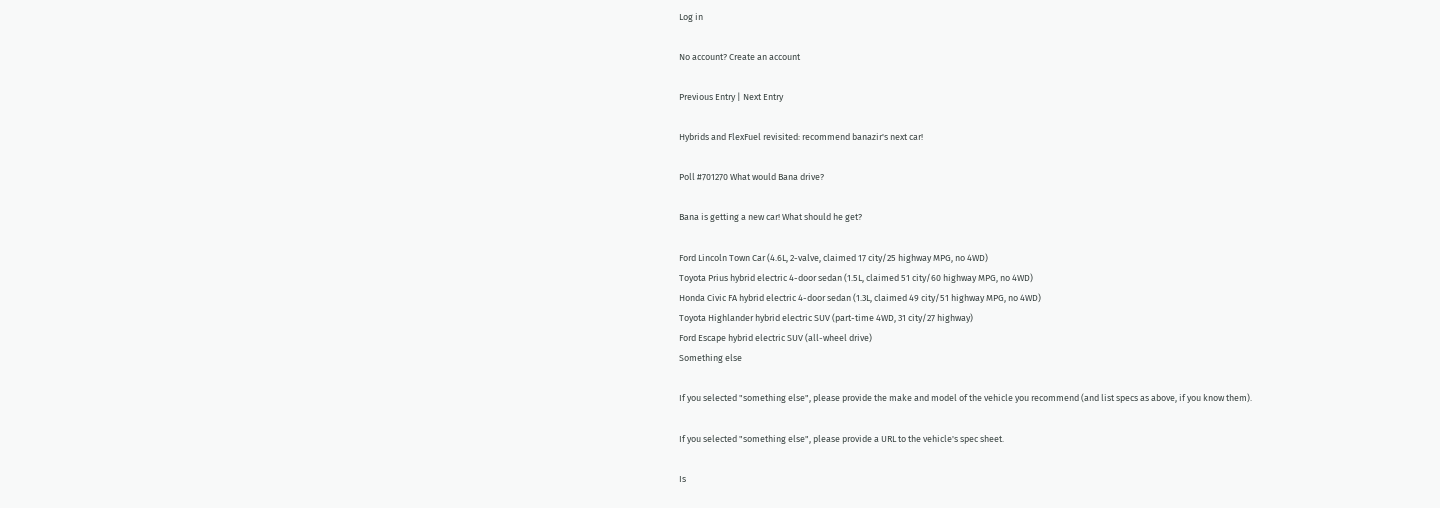Log in

No account? Create an account

Previous Entry | Next Entry

Hybrids and FlexFuel revisited: recommend banazir's next car!

Poll #701270 What would Bana drive?

Bana is getting a new car! What should he get?

Ford Lincoln Town Car (4.6L, 2-valve, claimed 17 city/25 highway MPG, no 4WD)
Toyota Prius hybrid electric 4-door sedan (1.5L, claimed 51 city/60 highway MPG, no 4WD)
Honda Civic FA hybrid electric 4-door sedan (1.3L, claimed 49 city/51 highway MPG, no 4WD)
Toyota Highlander hybrid electric SUV (part-time 4WD, 31 city/27 highway)
Ford Escape hybrid electric SUV (all-wheel drive)
Something else

If you selected "something else", please provide the make and model of the vehicle you recommend (and list specs as above, if you know them).

If you selected "something else", please provide a URL to the vehicle's spec sheet.

Is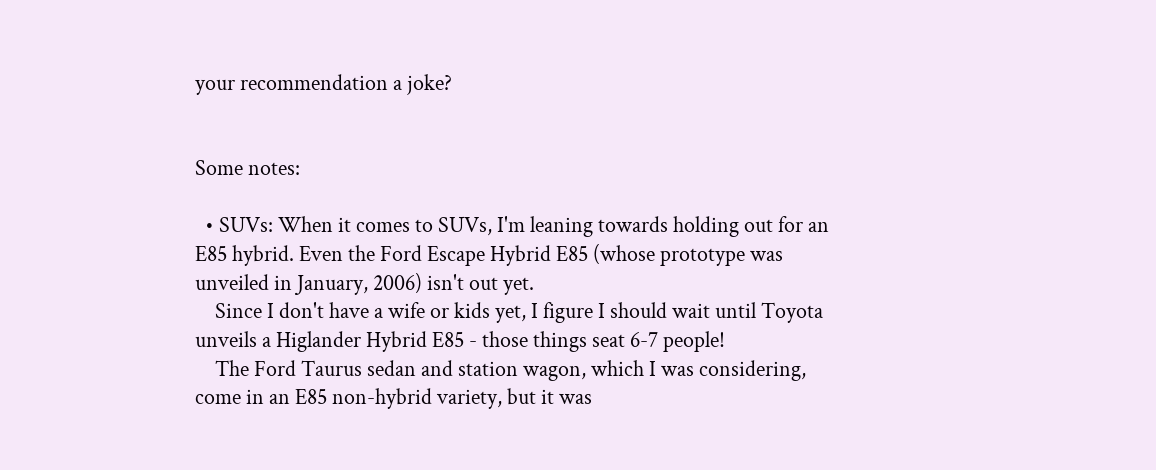your recommendation a joke?


Some notes:

  • SUVs: When it comes to SUVs, I'm leaning towards holding out for an E85 hybrid. Even the Ford Escape Hybrid E85 (whose prototype was unveiled in January, 2006) isn't out yet.
    Since I don't have a wife or kids yet, I figure I should wait until Toyota unveils a Higlander Hybrid E85 - those things seat 6-7 people!
    The Ford Taurus sedan and station wagon, which I was considering, come in an E85 non-hybrid variety, but it was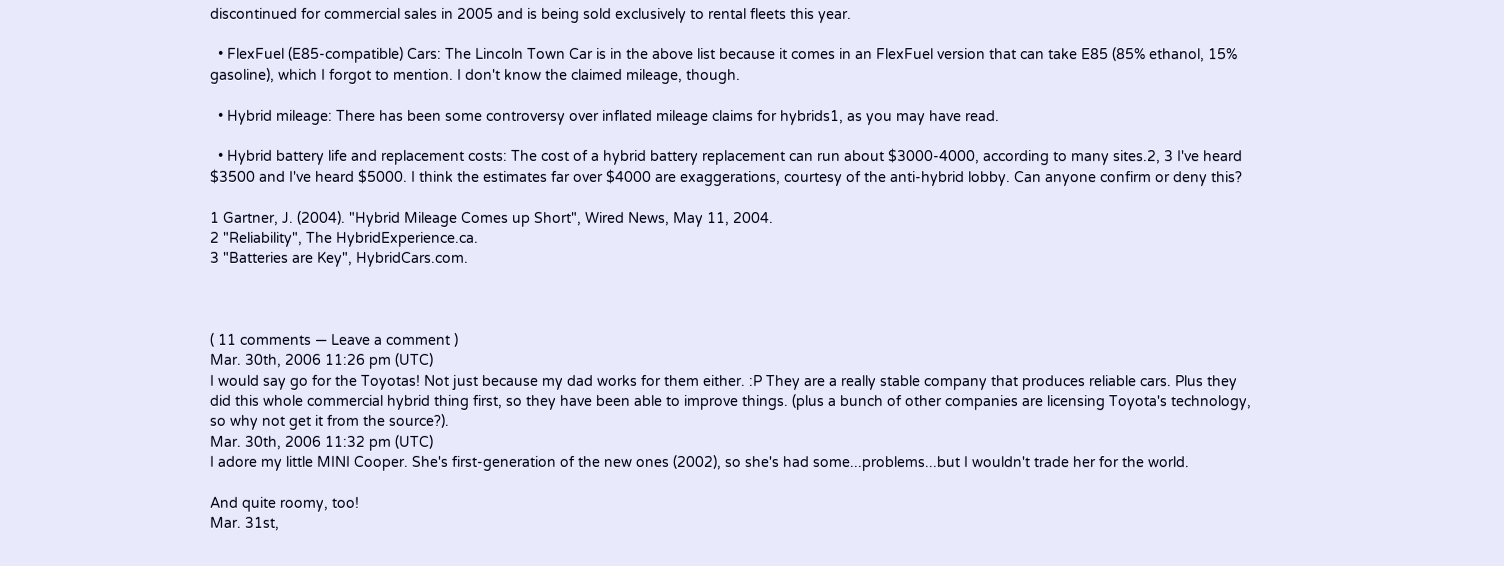discontinued for commercial sales in 2005 and is being sold exclusively to rental fleets this year.

  • FlexFuel (E85-compatible) Cars: The Lincoln Town Car is in the above list because it comes in an FlexFuel version that can take E85 (85% ethanol, 15% gasoline), which I forgot to mention. I don't know the claimed mileage, though.

  • Hybrid mileage: There has been some controversy over inflated mileage claims for hybrids1, as you may have read.

  • Hybrid battery life and replacement costs: The cost of a hybrid battery replacement can run about $3000-4000, according to many sites.2, 3 I've heard $3500 and I've heard $5000. I think the estimates far over $4000 are exaggerations, courtesy of the anti-hybrid lobby. Can anyone confirm or deny this?

1 Gartner, J. (2004). "Hybrid Mileage Comes up Short", Wired News, May 11, 2004.
2 "Reliability", The HybridExperience.ca.
3 "Batteries are Key", HybridCars.com.



( 11 comments — Leave a comment )
Mar. 30th, 2006 11:26 pm (UTC)
I would say go for the Toyotas! Not just because my dad works for them either. :P They are a really stable company that produces reliable cars. Plus they did this whole commercial hybrid thing first, so they have been able to improve things. (plus a bunch of other companies are licensing Toyota's technology, so why not get it from the source?).
Mar. 30th, 2006 11:32 pm (UTC)
I adore my little MINI Cooper. She's first-generation of the new ones (2002), so she's had some...problems...but I wouldn't trade her for the world.

And quite roomy, too!
Mar. 31st,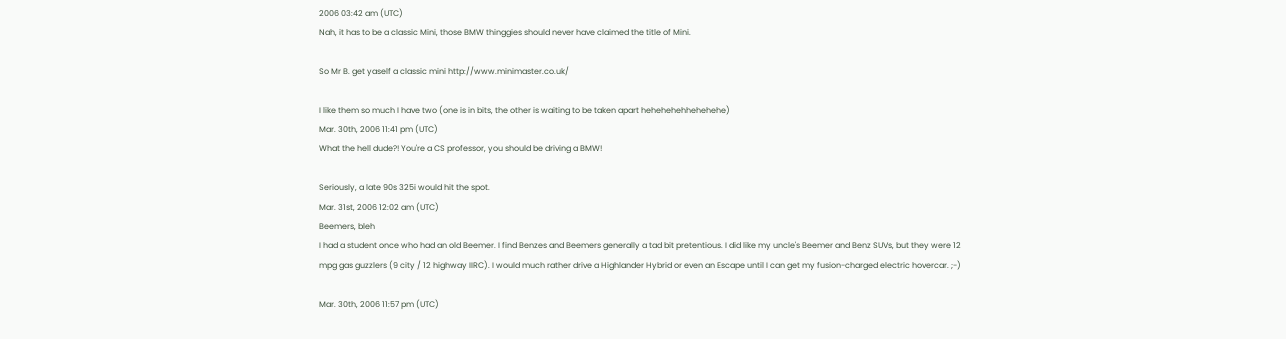2006 03:42 am (UTC)
Nah, it has to be a classic Mini, those BMW thinggies should never have claimed the title of Mini.

So Mr B. get yaself a classic mini http://www.minimaster.co.uk/

I like them so much I have two (one is in bits, the other is waiting to be taken apart hehehehehhehehehe)
Mar. 30th, 2006 11:41 pm (UTC)
What the hell dude?! You're a CS professor, you should be driving a BMW!

Seriously, a late 90s 325i would hit the spot.
Mar. 31st, 2006 12:02 am (UTC)
Beemers, bleh
I had a student once who had an old Beemer. I find Benzes and Beemers generally a tad bit pretentious. I did like my uncle's Beemer and Benz SUVs, but they were 12 mpg gas guzzlers (9 city / 12 highway IIRC). I would much rather drive a Highlander Hybrid or even an Escape until I can get my fusion-charged electric hovercar. ;-)

Mar. 30th, 2006 11:57 pm (UTC)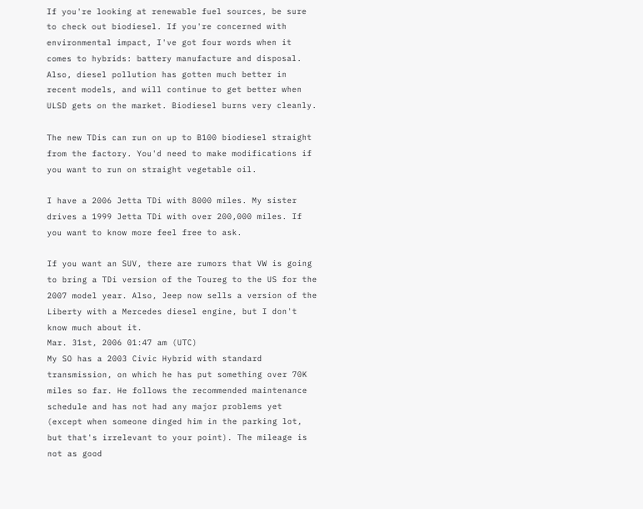If you're looking at renewable fuel sources, be sure to check out biodiesel. If you're concerned with environmental impact, I've got four words when it comes to hybrids: battery manufacture and disposal. Also, diesel pollution has gotten much better in recent models, and will continue to get better when ULSD gets on the market. Biodiesel burns very cleanly.

The new TDis can run on up to B100 biodiesel straight from the factory. You'd need to make modifications if you want to run on straight vegetable oil.

I have a 2006 Jetta TDi with 8000 miles. My sister drives a 1999 Jetta TDi with over 200,000 miles. If you want to know more feel free to ask.

If you want an SUV, there are rumors that VW is going to bring a TDi version of the Toureg to the US for the 2007 model year. Also, Jeep now sells a version of the Liberty with a Mercedes diesel engine, but I don't know much about it.
Mar. 31st, 2006 01:47 am (UTC)
My SO has a 2003 Civic Hybrid with standard transmission, on which he has put something over 70K miles so far. He follows the recommended maintenance schedule and has not had any major problems yet (except when someone dinged him in the parking lot, but that's irrelevant to your point). The mileage is not as good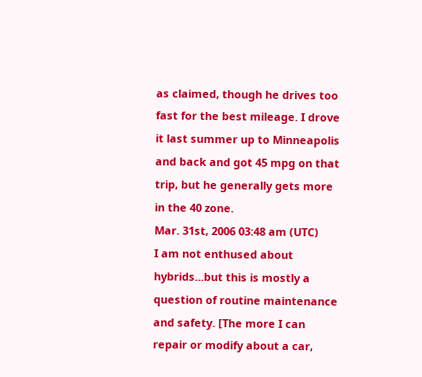as claimed, though he drives too fast for the best mileage. I drove it last summer up to Minneapolis and back and got 45 mpg on that trip, but he generally gets more in the 40 zone.
Mar. 31st, 2006 03:48 am (UTC)
I am not enthused about hybrids...but this is mostly a question of routine maintenance and safety. [The more I can repair or modify about a car,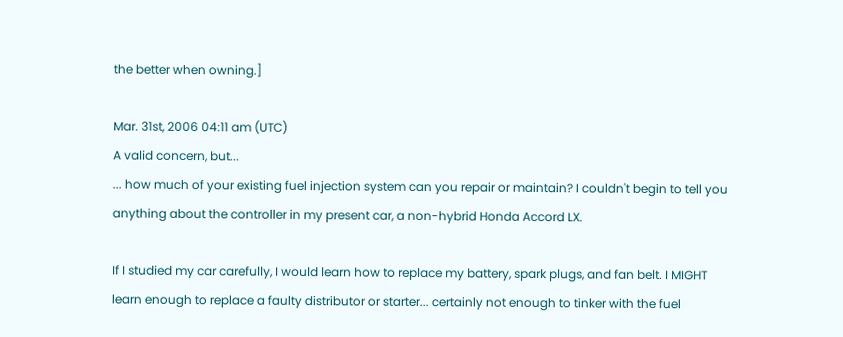the better when owning.]

Mar. 31st, 2006 04:11 am (UTC)
A valid concern, but...
... how much of your existing fuel injection system can you repair or maintain? I couldn't begin to tell you anything about the controller in my present car, a non-hybrid Honda Accord LX.

If I studied my car carefully, I would learn how to replace my battery, spark plugs, and fan belt. I MIGHT learn enough to replace a faulty distributor or starter... certainly not enough to tinker with the fuel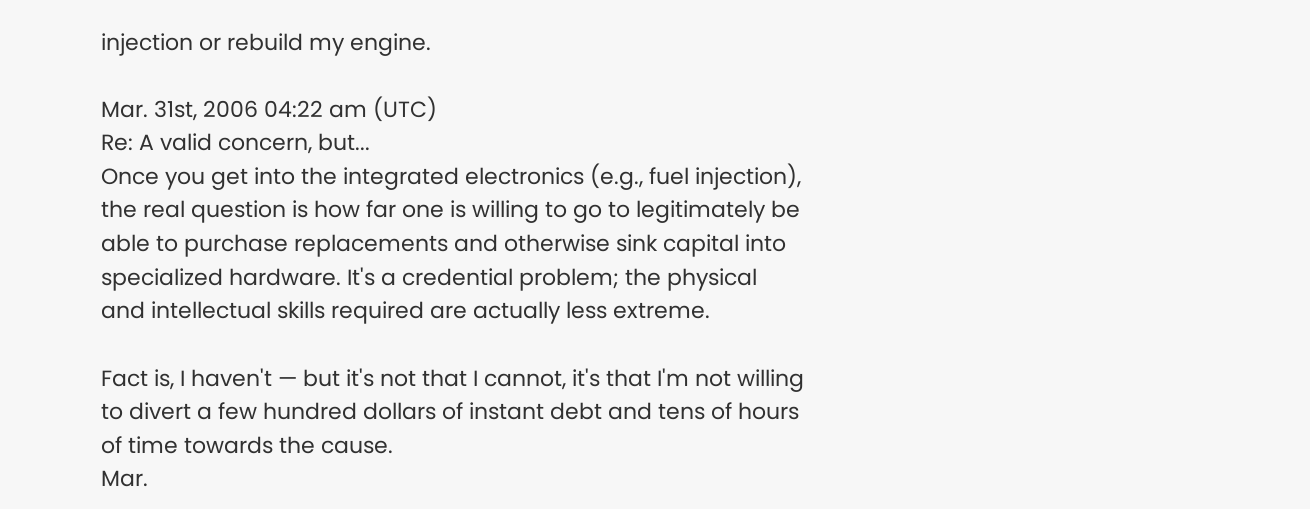injection or rebuild my engine.

Mar. 31st, 2006 04:22 am (UTC)
Re: A valid concern, but...
Once you get into the integrated electronics (e.g., fuel injection), the real question is how far one is willing to go to legitimately be able to purchase replacements and otherwise sink capital into specialized hardware. It's a credential problem; the physical and intellectual skills required are actually less extreme.

Fact is, I haven't — but it's not that I cannot, it's that I'm not willing to divert a few hundred dollars of instant debt and tens of hours of time towards the cause.
Mar.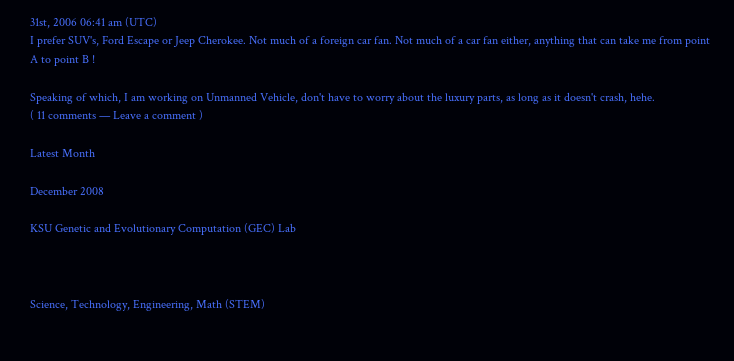31st, 2006 06:41 am (UTC)
I prefer SUV's, Ford Escape or Jeep Cherokee. Not much of a foreign car fan. Not much of a car fan either, anything that can take me from point A to point B !

Speaking of which, I am working on Unmanned Vehicle, don't have to worry about the luxury parts, as long as it doesn't crash, hehe.
( 11 comments — Leave a comment )

Latest Month

December 2008

KSU Genetic and Evolutionary Computation (GEC) Lab



Science, Technology, Engineering, Math (STEM)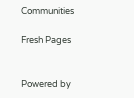Communities

Fresh Pages


Powered by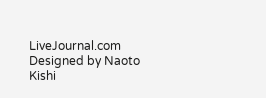LiveJournal.com
Designed by Naoto Kishi